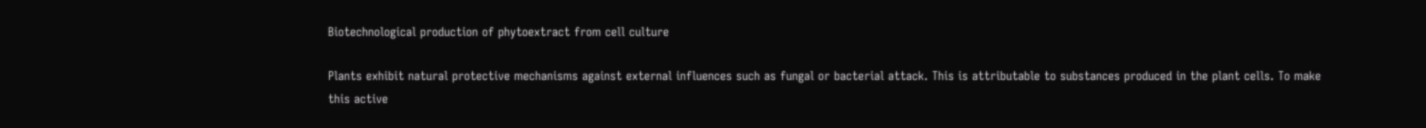Biotechnological production of phytoextract from cell culture

Plants exhibit natural protective mechanisms against external influences such as fungal or bacterial attack. This is attributable to substances produced in the plant cells. To make this active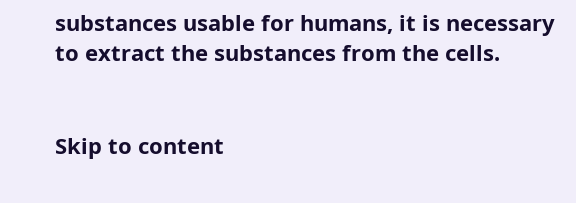substances usable for humans, it is necessary to extract the substances from the cells.


Skip to content